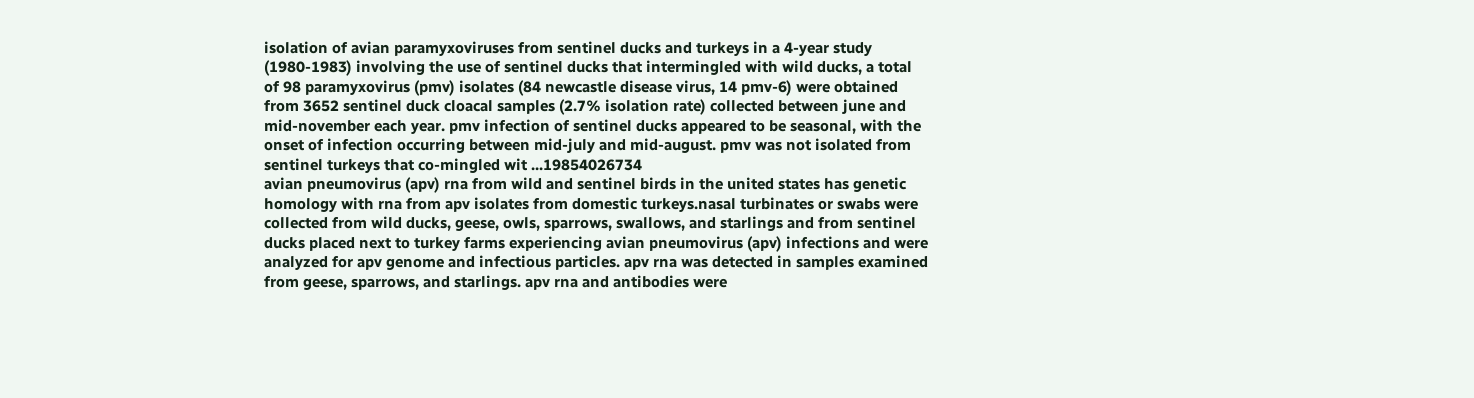isolation of avian paramyxoviruses from sentinel ducks and turkeys in a 4-year study (1980-1983) involving the use of sentinel ducks that intermingled with wild ducks, a total of 98 paramyxovirus (pmv) isolates (84 newcastle disease virus, 14 pmv-6) were obtained from 3652 sentinel duck cloacal samples (2.7% isolation rate) collected between june and mid-november each year. pmv infection of sentinel ducks appeared to be seasonal, with the onset of infection occurring between mid-july and mid-august. pmv was not isolated from sentinel turkeys that co-mingled wit ...19854026734
avian pneumovirus (apv) rna from wild and sentinel birds in the united states has genetic homology with rna from apv isolates from domestic turkeys.nasal turbinates or swabs were collected from wild ducks, geese, owls, sparrows, swallows, and starlings and from sentinel ducks placed next to turkey farms experiencing avian pneumovirus (apv) infections and were analyzed for apv genome and infectious particles. apv rna was detected in samples examined from geese, sparrows, and starlings. apv rna and antibodies were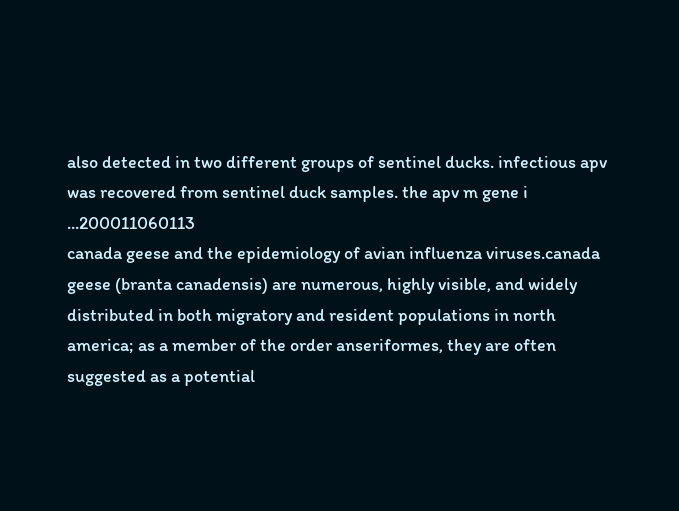also detected in two different groups of sentinel ducks. infectious apv was recovered from sentinel duck samples. the apv m gene i ...200011060113
canada geese and the epidemiology of avian influenza viruses.canada geese (branta canadensis) are numerous, highly visible, and widely distributed in both migratory and resident populations in north america; as a member of the order anseriformes, they are often suggested as a potential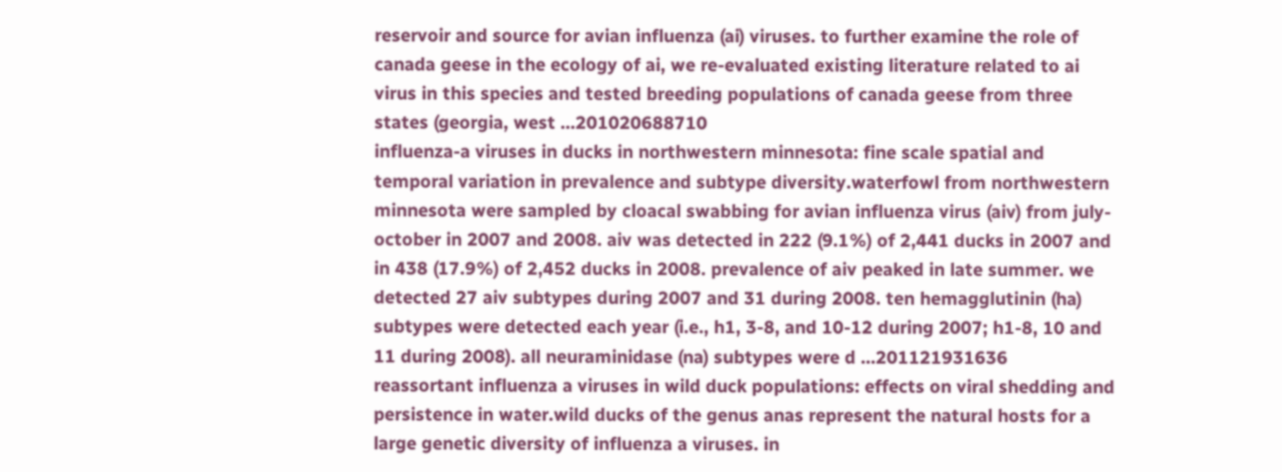reservoir and source for avian influenza (ai) viruses. to further examine the role of canada geese in the ecology of ai, we re-evaluated existing literature related to ai virus in this species and tested breeding populations of canada geese from three states (georgia, west ...201020688710
influenza-a viruses in ducks in northwestern minnesota: fine scale spatial and temporal variation in prevalence and subtype diversity.waterfowl from northwestern minnesota were sampled by cloacal swabbing for avian influenza virus (aiv) from july-october in 2007 and 2008. aiv was detected in 222 (9.1%) of 2,441 ducks in 2007 and in 438 (17.9%) of 2,452 ducks in 2008. prevalence of aiv peaked in late summer. we detected 27 aiv subtypes during 2007 and 31 during 2008. ten hemagglutinin (ha) subtypes were detected each year (i.e., h1, 3-8, and 10-12 during 2007; h1-8, 10 and 11 during 2008). all neuraminidase (na) subtypes were d ...201121931636
reassortant influenza a viruses in wild duck populations: effects on viral shedding and persistence in water.wild ducks of the genus anas represent the natural hosts for a large genetic diversity of influenza a viruses. in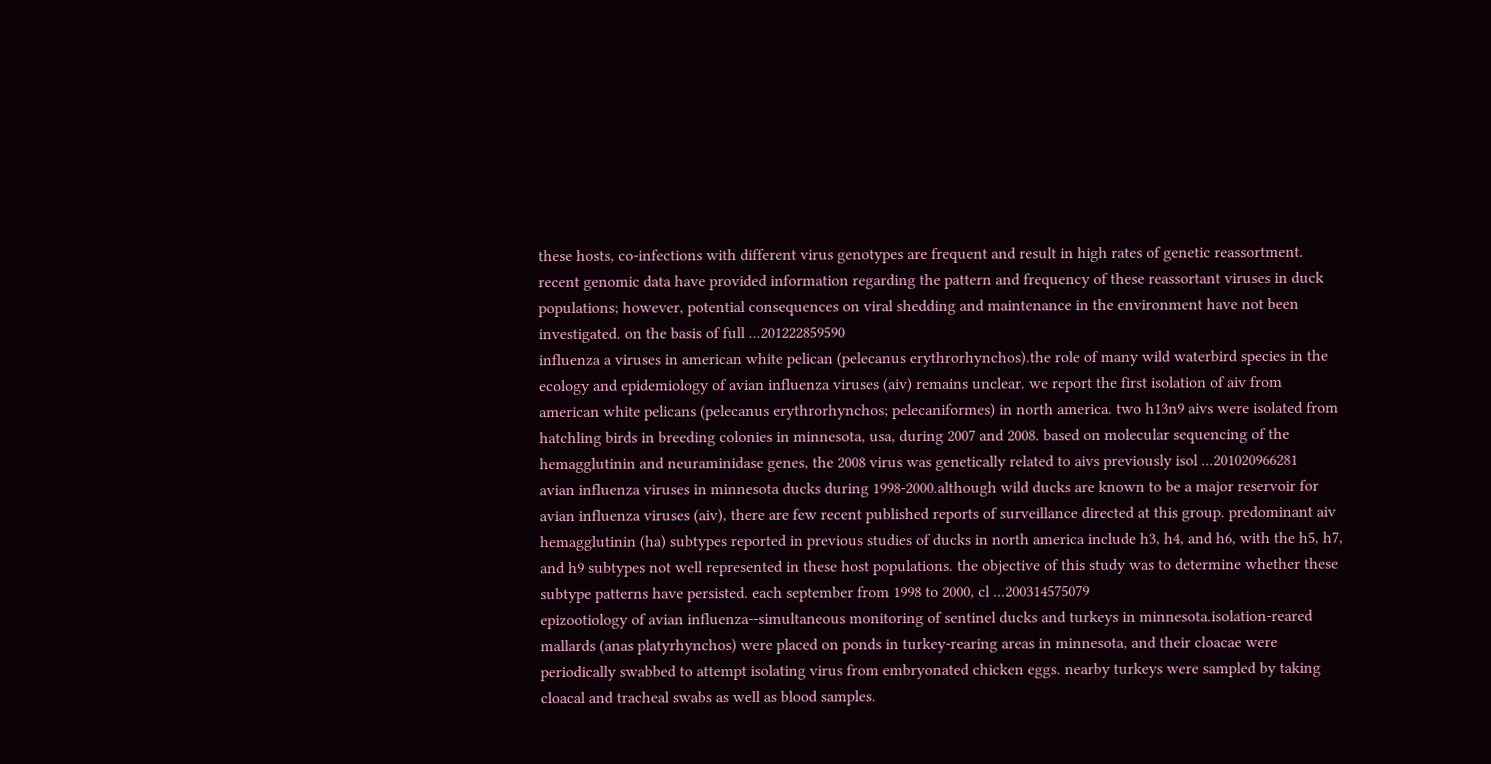these hosts, co-infections with different virus genotypes are frequent and result in high rates of genetic reassortment. recent genomic data have provided information regarding the pattern and frequency of these reassortant viruses in duck populations; however, potential consequences on viral shedding and maintenance in the environment have not been investigated. on the basis of full ...201222859590
influenza a viruses in american white pelican (pelecanus erythrorhynchos).the role of many wild waterbird species in the ecology and epidemiology of avian influenza viruses (aiv) remains unclear. we report the first isolation of aiv from american white pelicans (pelecanus erythrorhynchos; pelecaniformes) in north america. two h13n9 aivs were isolated from hatchling birds in breeding colonies in minnesota, usa, during 2007 and 2008. based on molecular sequencing of the hemagglutinin and neuraminidase genes, the 2008 virus was genetically related to aivs previously isol ...201020966281
avian influenza viruses in minnesota ducks during 1998-2000.although wild ducks are known to be a major reservoir for avian influenza viruses (aiv), there are few recent published reports of surveillance directed at this group. predominant aiv hemagglutinin (ha) subtypes reported in previous studies of ducks in north america include h3, h4, and h6, with the h5, h7, and h9 subtypes not well represented in these host populations. the objective of this study was to determine whether these subtype patterns have persisted. each september from 1998 to 2000, cl ...200314575079
epizootiology of avian influenza--simultaneous monitoring of sentinel ducks and turkeys in minnesota.isolation-reared mallards (anas platyrhynchos) were placed on ponds in turkey-rearing areas in minnesota, and their cloacae were periodically swabbed to attempt isolating virus from embryonated chicken eggs. nearby turkeys were sampled by taking cloacal and tracheal swabs as well as blood samples.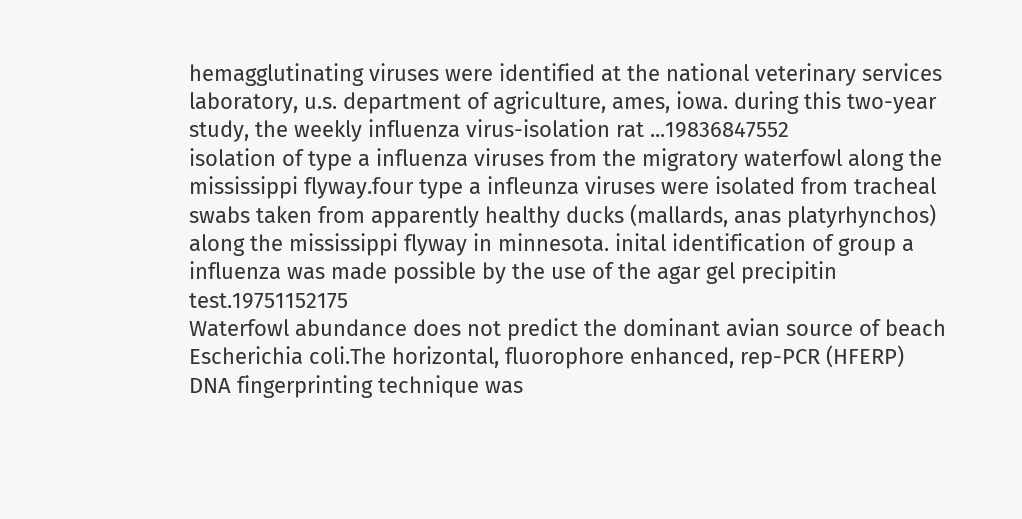hemagglutinating viruses were identified at the national veterinary services laboratory, u.s. department of agriculture, ames, iowa. during this two-year study, the weekly influenza virus-isolation rat ...19836847552
isolation of type a influenza viruses from the migratory waterfowl along the mississippi flyway.four type a infleunza viruses were isolated from tracheal swabs taken from apparently healthy ducks (mallards, anas platyrhynchos) along the mississippi flyway in minnesota. inital identification of group a influenza was made possible by the use of the agar gel precipitin test.19751152175
Waterfowl abundance does not predict the dominant avian source of beach Escherichia coli.The horizontal, fluorophore enhanced, rep-PCR (HFERP) DNA fingerprinting technique was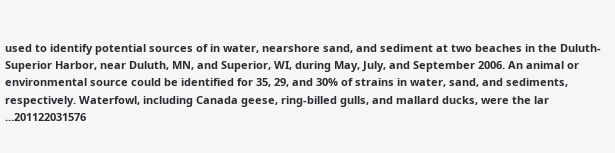used to identify potential sources of in water, nearshore sand, and sediment at two beaches in the Duluth-Superior Harbor, near Duluth, MN, and Superior, WI, during May, July, and September 2006. An animal or environmental source could be identified for 35, 29, and 30% of strains in water, sand, and sediments, respectively. Waterfowl, including Canada geese, ring-billed gulls, and mallard ducks, were the lar ...201122031576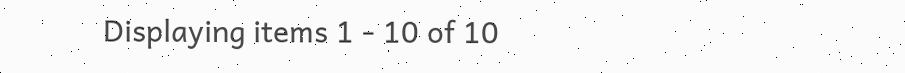Displaying items 1 - 10 of 10